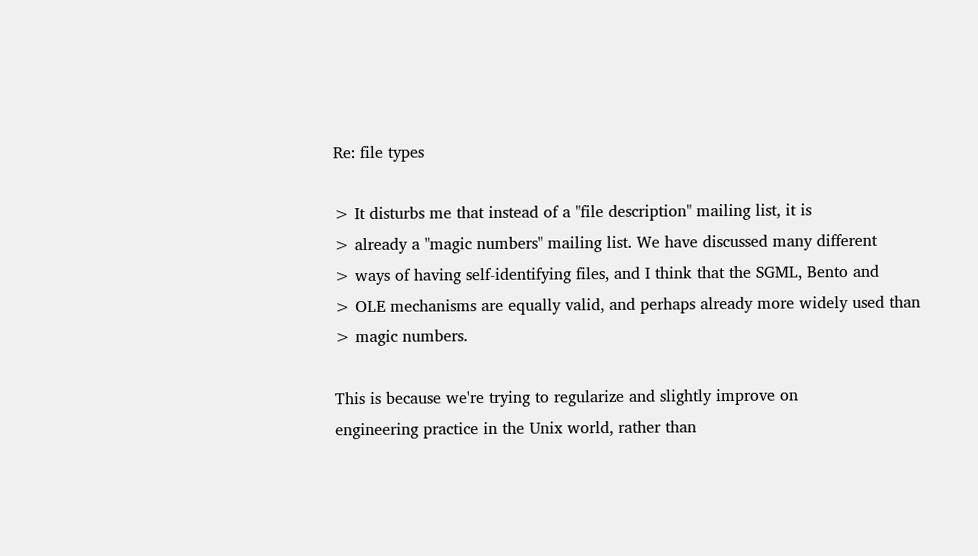Re: file types

> It disturbs me that instead of a "file description" mailing list, it is
> already a "magic numbers" mailing list. We have discussed many different
> ways of having self-identifying files, and I think that the SGML, Bento and
> OLE mechanisms are equally valid, and perhaps already more widely used than
> magic numbers.

This is because we're trying to regularize and slightly improve on
engineering practice in the Unix world, rather than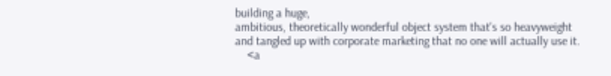building a huge,
ambitious, theoretically wonderful object system that's so heavyweight
and tangled up with corporate marketing that no one will actually use it.
    <a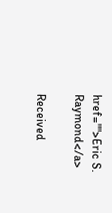href="">Eric S. Raymond</a>

Received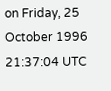on Friday, 25 October 1996 21:37:04 UTC